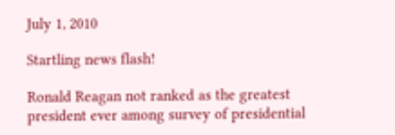July 1, 2010

Startling news flash!

Ronald Reagan not ranked as the greatest president ever among survey of presidential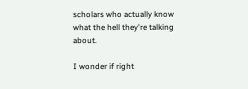scholars who actually know what the hell they're talking about.

I wonder if right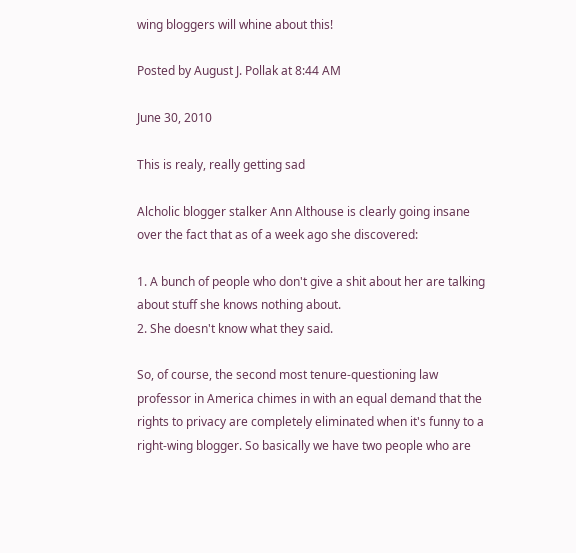wing bloggers will whine about this!

Posted by August J. Pollak at 8:44 AM

June 30, 2010

This is realy, really getting sad

Alcholic blogger stalker Ann Althouse is clearly going insane over the fact that as of a week ago she discovered:

1. A bunch of people who don't give a shit about her are talking about stuff she knows nothing about.
2. She doesn't know what they said.

So, of course, the second most tenure-questioning law professor in America chimes in with an equal demand that the rights to privacy are completely eliminated when it's funny to a right-wing blogger. So basically we have two people who are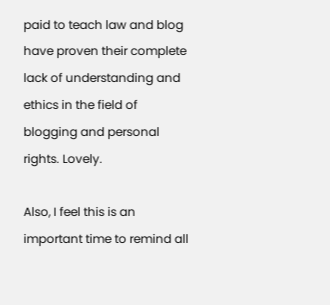paid to teach law and blog have proven their complete lack of understanding and ethics in the field of blogging and personal rights. Lovely.

Also, I feel this is an important time to remind all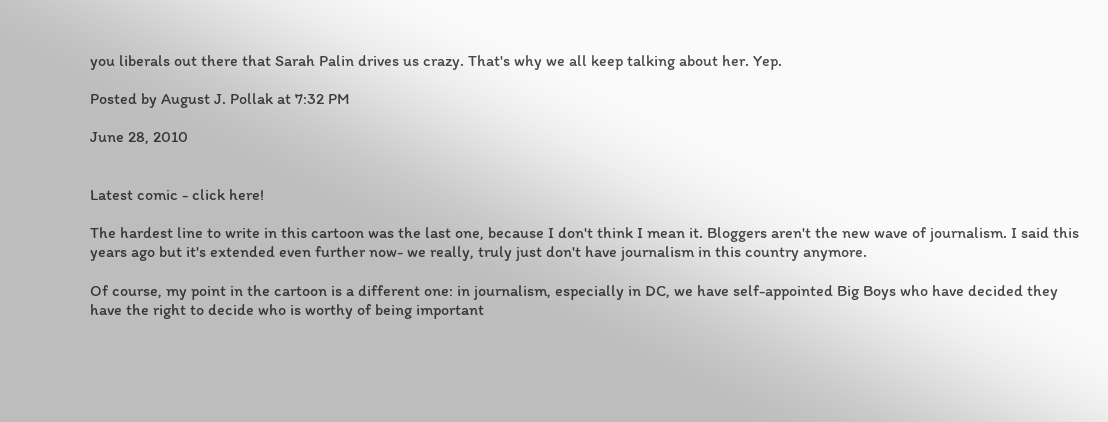you liberals out there that Sarah Palin drives us crazy. That's why we all keep talking about her. Yep.

Posted by August J. Pollak at 7:32 PM

June 28, 2010


Latest comic - click here!

The hardest line to write in this cartoon was the last one, because I don't think I mean it. Bloggers aren't the new wave of journalism. I said this years ago but it's extended even further now- we really, truly just don't have journalism in this country anymore.

Of course, my point in the cartoon is a different one: in journalism, especially in DC, we have self-appointed Big Boys who have decided they have the right to decide who is worthy of being important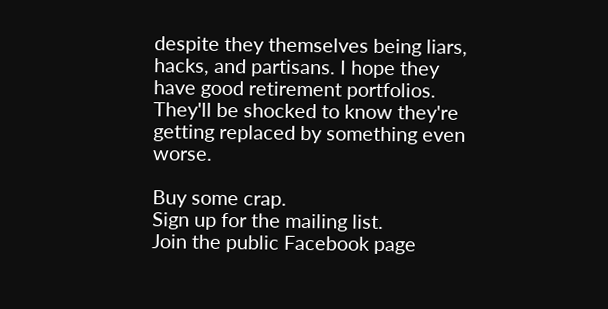despite they themselves being liars, hacks, and partisans. I hope they have good retirement portfolios. They'll be shocked to know they're getting replaced by something even worse.

Buy some crap.
Sign up for the mailing list.
Join the public Facebook page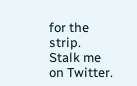for the strip.
Stalk me on Twitter.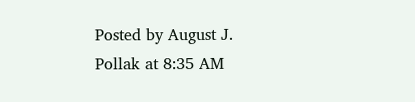Posted by August J. Pollak at 8:35 AM